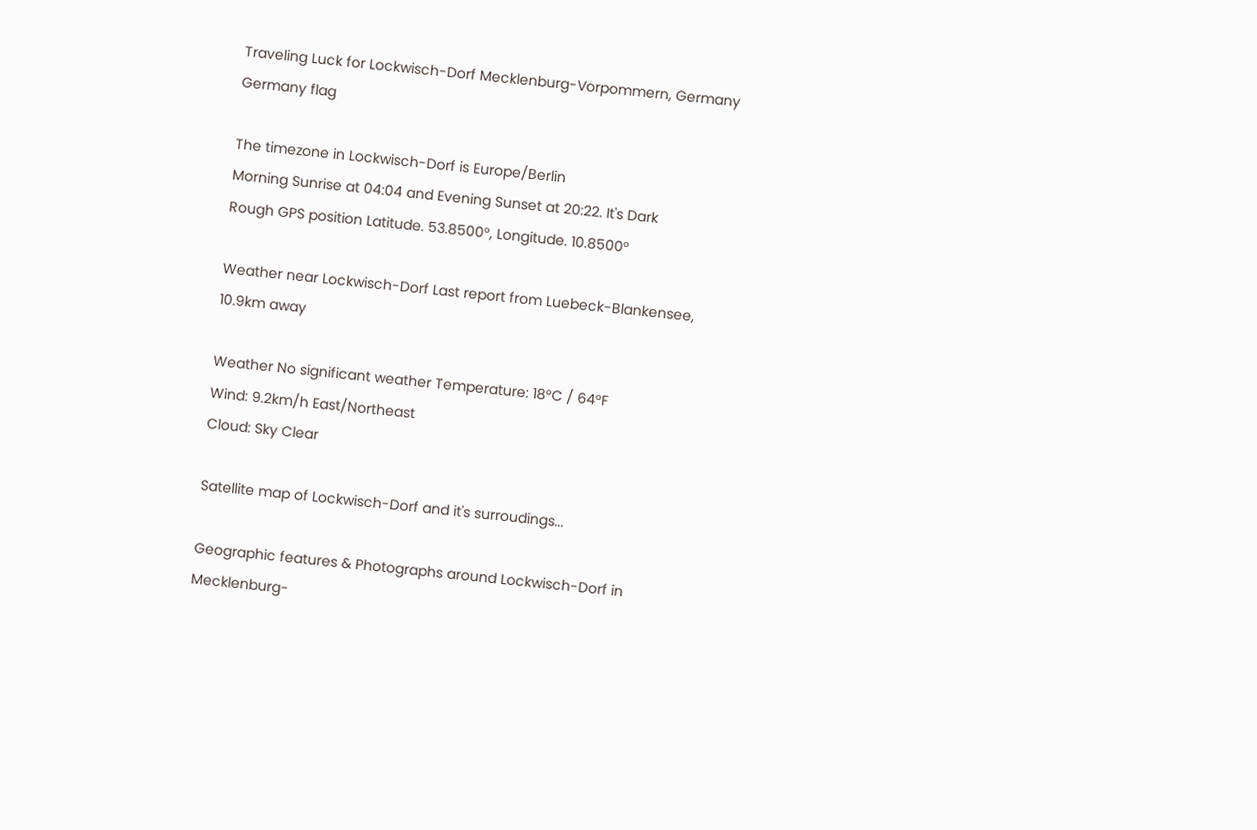Traveling Luck for Lockwisch-Dorf Mecklenburg-Vorpommern, Germany Germany flag

The timezone in Lockwisch-Dorf is Europe/Berlin
Morning Sunrise at 04:04 and Evening Sunset at 20:22. It's Dark
Rough GPS position Latitude. 53.8500°, Longitude. 10.8500°

Weather near Lockwisch-Dorf Last report from Luebeck-Blankensee, 10.9km away

Weather No significant weather Temperature: 18°C / 64°F
Wind: 9.2km/h East/Northeast
Cloud: Sky Clear

Satellite map of Lockwisch-Dorf and it's surroudings...

Geographic features & Photographs around Lockwisch-Dorf in Mecklenburg-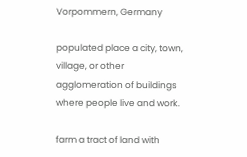Vorpommern, Germany

populated place a city, town, village, or other agglomeration of buildings where people live and work.

farm a tract of land with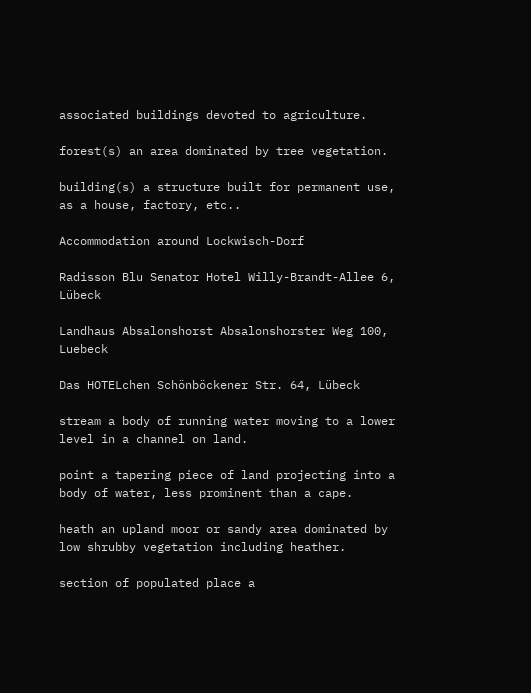associated buildings devoted to agriculture.

forest(s) an area dominated by tree vegetation.

building(s) a structure built for permanent use, as a house, factory, etc..

Accommodation around Lockwisch-Dorf

Radisson Blu Senator Hotel Willy-Brandt-Allee 6, Lübeck

Landhaus Absalonshorst Absalonshorster Weg 100, Luebeck

Das HOTELchen Schönböckener Str. 64, Lübeck

stream a body of running water moving to a lower level in a channel on land.

point a tapering piece of land projecting into a body of water, less prominent than a cape.

heath an upland moor or sandy area dominated by low shrubby vegetation including heather.

section of populated place a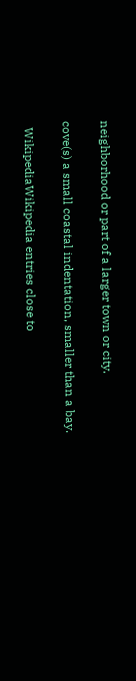neighborhood or part of a larger town or city.

cove(s) a small coastal indentation, smaller than a bay.

  WikipediaWikipedia entries close to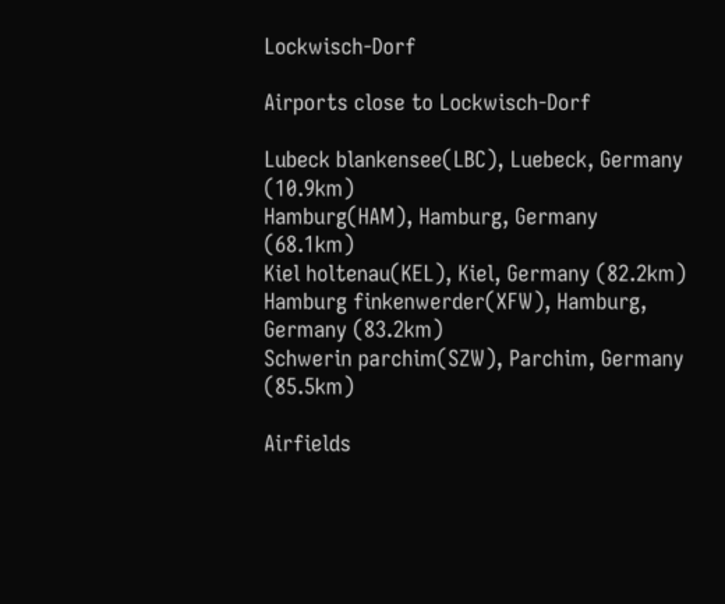Lockwisch-Dorf

Airports close to Lockwisch-Dorf

Lubeck blankensee(LBC), Luebeck, Germany (10.9km)
Hamburg(HAM), Hamburg, Germany (68.1km)
Kiel holtenau(KEL), Kiel, Germany (82.2km)
Hamburg finkenwerder(XFW), Hamburg, Germany (83.2km)
Schwerin parchim(SZW), Parchim, Germany (85.5km)

Airfields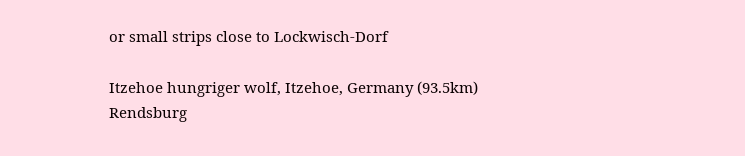or small strips close to Lockwisch-Dorf

Itzehoe hungriger wolf, Itzehoe, Germany (93.5km)
Rendsburg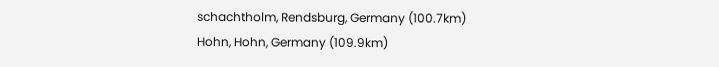schachtholm, Rendsburg, Germany (100.7km)
Hohn, Hohn, Germany (109.9km)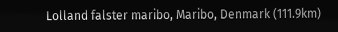Lolland falster maribo, Maribo, Denmark (111.9km)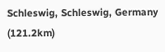Schleswig, Schleswig, Germany (121.2km)